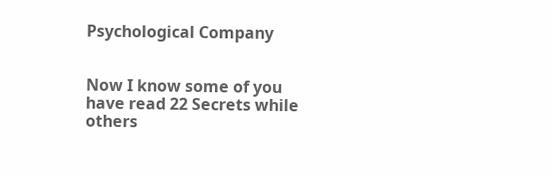Psychological Company


Now I know some of you have read 22 Secrets while others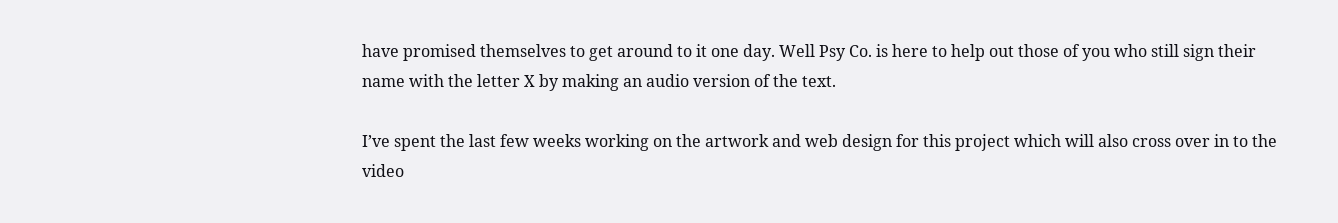have promised themselves to get around to it one day. Well Psy Co. is here to help out those of you who still sign their name with the letter X by making an audio version of the text.

I’ve spent the last few weeks working on the artwork and web design for this project which will also cross over in to the video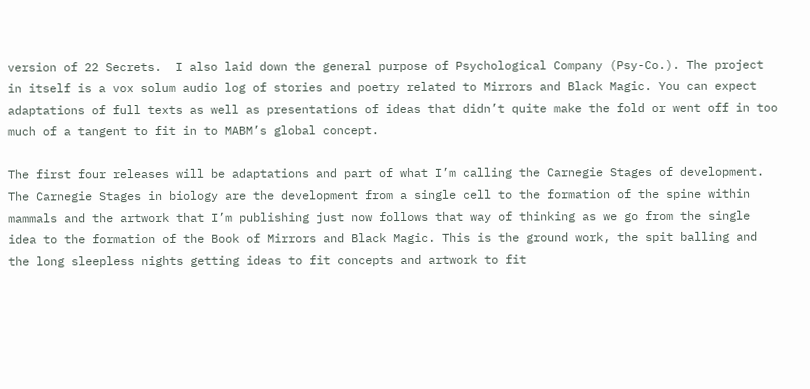version of 22 Secrets.  I also laid down the general purpose of Psychological Company (Psy-Co.). The project in itself is a vox solum audio log of stories and poetry related to Mirrors and Black Magic. You can expect adaptations of full texts as well as presentations of ideas that didn’t quite make the fold or went off in too much of a tangent to fit in to MABM’s global concept.

The first four releases will be adaptations and part of what I’m calling the Carnegie Stages of development. The Carnegie Stages in biology are the development from a single cell to the formation of the spine within mammals and the artwork that I’m publishing just now follows that way of thinking as we go from the single idea to the formation of the Book of Mirrors and Black Magic. This is the ground work, the spit balling and the long sleepless nights getting ideas to fit concepts and artwork to fit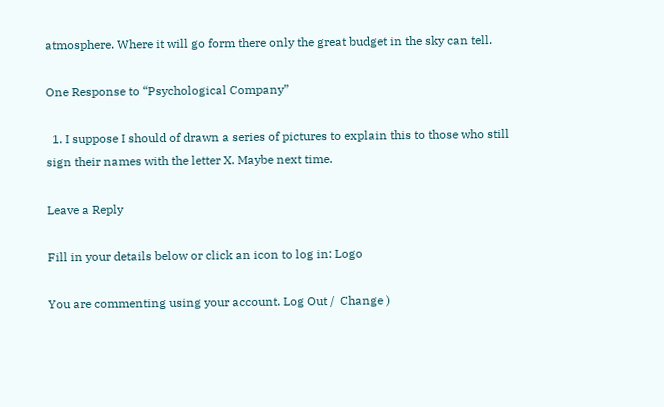atmosphere. Where it will go form there only the great budget in the sky can tell.

One Response to “Psychological Company”

  1. I suppose I should of drawn a series of pictures to explain this to those who still sign their names with the letter X. Maybe next time.

Leave a Reply

Fill in your details below or click an icon to log in: Logo

You are commenting using your account. Log Out /  Change )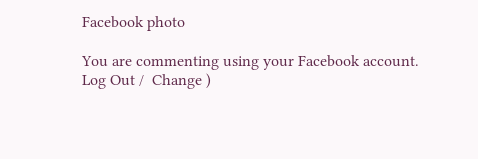Facebook photo

You are commenting using your Facebook account. Log Out /  Change )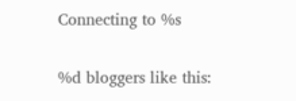Connecting to %s

%d bloggers like this: